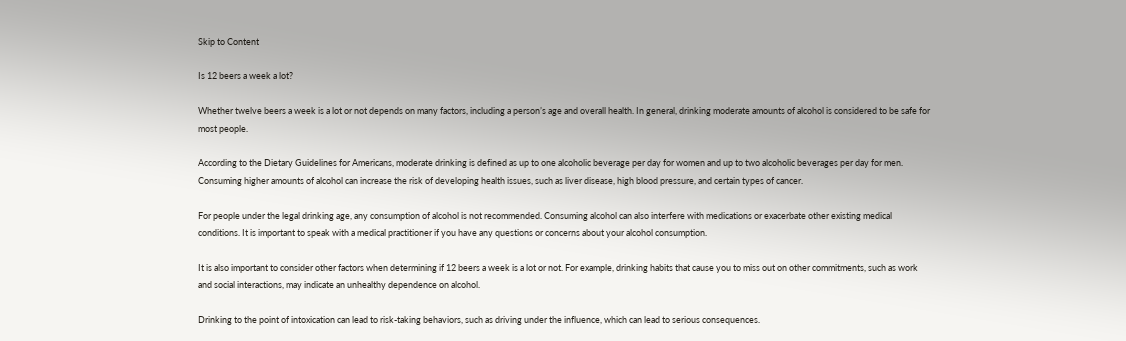Skip to Content

Is 12 beers a week a lot?

Whether twelve beers a week is a lot or not depends on many factors, including a person’s age and overall health. In general, drinking moderate amounts of alcohol is considered to be safe for most people.

According to the Dietary Guidelines for Americans, moderate drinking is defined as up to one alcoholic beverage per day for women and up to two alcoholic beverages per day for men. Consuming higher amounts of alcohol can increase the risk of developing health issues, such as liver disease, high blood pressure, and certain types of cancer.

For people under the legal drinking age, any consumption of alcohol is not recommended. Consuming alcohol can also interfere with medications or exacerbate other existing medical conditions. It is important to speak with a medical practitioner if you have any questions or concerns about your alcohol consumption.

It is also important to consider other factors when determining if 12 beers a week is a lot or not. For example, drinking habits that cause you to miss out on other commitments, such as work and social interactions, may indicate an unhealthy dependence on alcohol.

Drinking to the point of intoxication can lead to risk-taking behaviors, such as driving under the influence, which can lead to serious consequences.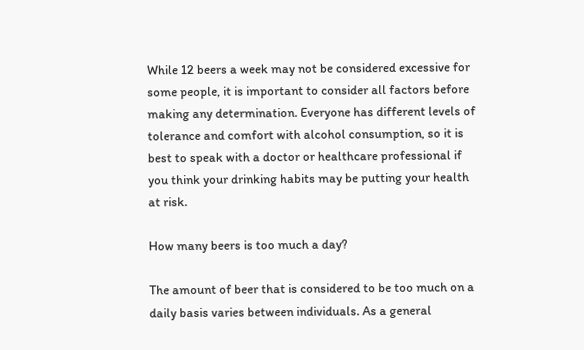While 12 beers a week may not be considered excessive for some people, it is important to consider all factors before making any determination. Everyone has different levels of tolerance and comfort with alcohol consumption, so it is best to speak with a doctor or healthcare professional if you think your drinking habits may be putting your health at risk.

How many beers is too much a day?

The amount of beer that is considered to be too much on a daily basis varies between individuals. As a general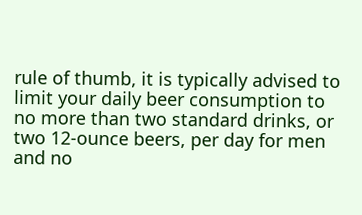rule of thumb, it is typically advised to limit your daily beer consumption to no more than two standard drinks, or two 12-ounce beers, per day for men and no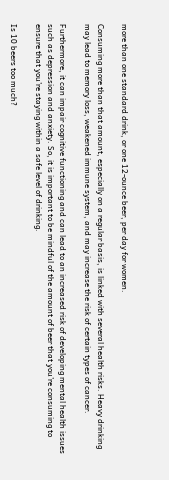more than one standard drink, or one 12-ounce beer, per day for women.

Consuming more than that amount, especially on a regular basis, is linked with several health risks. Heavy drinking may lead to memory loss, weakened immune system, and may increase the risk of certain types of cancer.

Furthermore, it can impair cognitive functioning and can lead to an increased risk of developing mental health issues such as depression and anxiety. So, it is important to be mindful of the amount of beer that you’re consuming to ensure that you’re staying within a safe level of drinking.

Is 10 beers too much?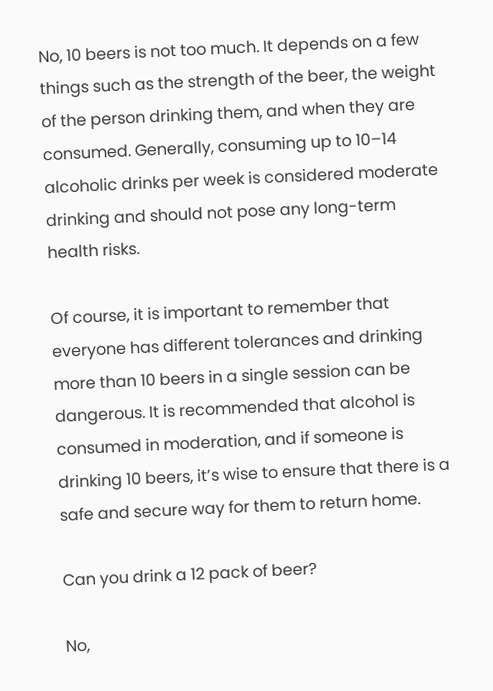No, 10 beers is not too much. It depends on a few things such as the strength of the beer, the weight of the person drinking them, and when they are consumed. Generally, consuming up to 10–14 alcoholic drinks per week is considered moderate drinking and should not pose any long-term health risks.

Of course, it is important to remember that everyone has different tolerances and drinking more than 10 beers in a single session can be dangerous. It is recommended that alcohol is consumed in moderation, and if someone is drinking 10 beers, it’s wise to ensure that there is a safe and secure way for them to return home.

Can you drink a 12 pack of beer?

No,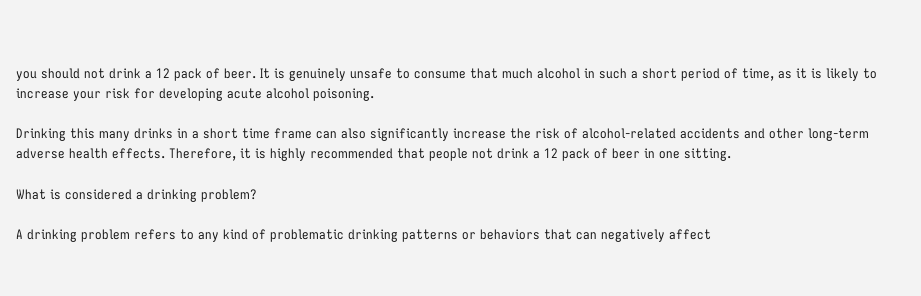you should not drink a 12 pack of beer. It is genuinely unsafe to consume that much alcohol in such a short period of time, as it is likely to increase your risk for developing acute alcohol poisoning.

Drinking this many drinks in a short time frame can also significantly increase the risk of alcohol-related accidents and other long-term adverse health effects. Therefore, it is highly recommended that people not drink a 12 pack of beer in one sitting.

What is considered a drinking problem?

A drinking problem refers to any kind of problematic drinking patterns or behaviors that can negatively affect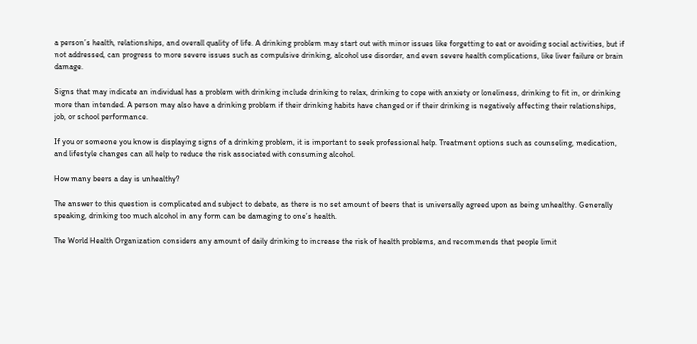a person’s health, relationships, and overall quality of life. A drinking problem may start out with minor issues like forgetting to eat or avoiding social activities, but if not addressed, can progress to more severe issues such as compulsive drinking, alcohol use disorder, and even severe health complications, like liver failure or brain damage.

Signs that may indicate an individual has a problem with drinking include drinking to relax, drinking to cope with anxiety or loneliness, drinking to fit in, or drinking more than intended. A person may also have a drinking problem if their drinking habits have changed or if their drinking is negatively affecting their relationships, job, or school performance.

If you or someone you know is displaying signs of a drinking problem, it is important to seek professional help. Treatment options such as counseling, medication, and lifestyle changes can all help to reduce the risk associated with consuming alcohol.

How many beers a day is unhealthy?

The answer to this question is complicated and subject to debate, as there is no set amount of beers that is universally agreed upon as being unhealthy. Generally speaking, drinking too much alcohol in any form can be damaging to one’s health.

The World Health Organization considers any amount of daily drinking to increase the risk of health problems, and recommends that people limit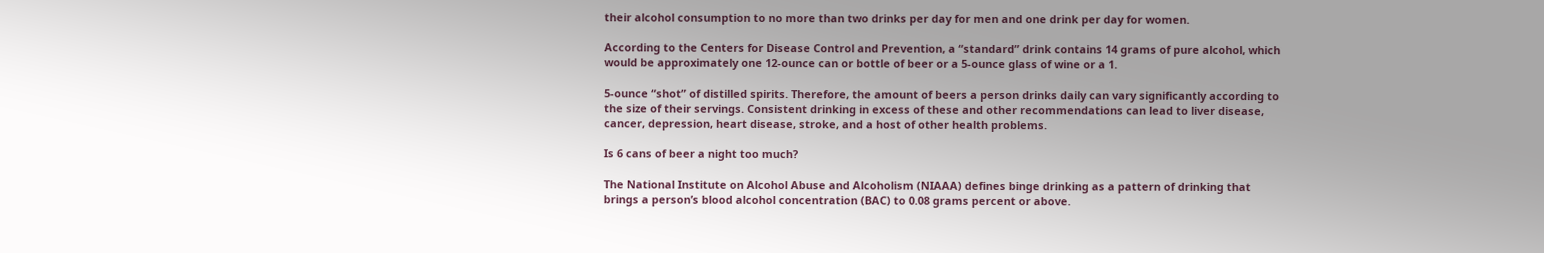their alcohol consumption to no more than two drinks per day for men and one drink per day for women.

According to the Centers for Disease Control and Prevention, a “standard” drink contains 14 grams of pure alcohol, which would be approximately one 12-ounce can or bottle of beer or a 5-ounce glass of wine or a 1.

5-ounce “shot” of distilled spirits. Therefore, the amount of beers a person drinks daily can vary significantly according to the size of their servings. Consistent drinking in excess of these and other recommendations can lead to liver disease, cancer, depression, heart disease, stroke, and a host of other health problems.

Is 6 cans of beer a night too much?

The National Institute on Alcohol Abuse and Alcoholism (NIAAA) defines binge drinking as a pattern of drinking that brings a person’s blood alcohol concentration (BAC) to 0.08 grams percent or above.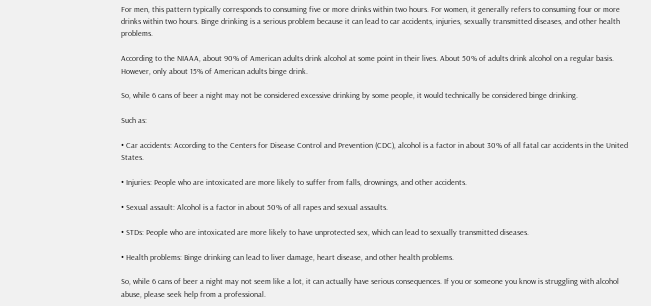For men, this pattern typically corresponds to consuming five or more drinks within two hours. For women, it generally refers to consuming four or more drinks within two hours. Binge drinking is a serious problem because it can lead to car accidents, injuries, sexually transmitted diseases, and other health problems.

According to the NIAAA, about 90% of American adults drink alcohol at some point in their lives. About 50% of adults drink alcohol on a regular basis. However, only about 15% of American adults binge drink.

So, while 6 cans of beer a night may not be considered excessive drinking by some people, it would technically be considered binge drinking.

Such as:

• Car accidents: According to the Centers for Disease Control and Prevention (CDC), alcohol is a factor in about 30% of all fatal car accidents in the United States.

• Injuries: People who are intoxicated are more likely to suffer from falls, drownings, and other accidents.

• Sexual assault: Alcohol is a factor in about 50% of all rapes and sexual assaults.

• STDs: People who are intoxicated are more likely to have unprotected sex, which can lead to sexually transmitted diseases.

• Health problems: Binge drinking can lead to liver damage, heart disease, and other health problems.

So, while 6 cans of beer a night may not seem like a lot, it can actually have serious consequences. If you or someone you know is struggling with alcohol abuse, please seek help from a professional.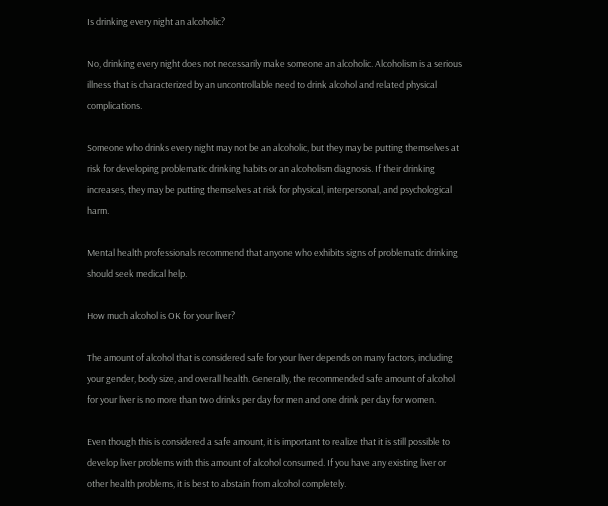Is drinking every night an alcoholic?

No, drinking every night does not necessarily make someone an alcoholic. Alcoholism is a serious illness that is characterized by an uncontrollable need to drink alcohol and related physical complications.

Someone who drinks every night may not be an alcoholic, but they may be putting themselves at risk for developing problematic drinking habits or an alcoholism diagnosis. If their drinking increases, they may be putting themselves at risk for physical, interpersonal, and psychological harm.

Mental health professionals recommend that anyone who exhibits signs of problematic drinking should seek medical help.

How much alcohol is OK for your liver?

The amount of alcohol that is considered safe for your liver depends on many factors, including your gender, body size, and overall health. Generally, the recommended safe amount of alcohol for your liver is no more than two drinks per day for men and one drink per day for women.

Even though this is considered a safe amount, it is important to realize that it is still possible to develop liver problems with this amount of alcohol consumed. If you have any existing liver or other health problems, it is best to abstain from alcohol completely.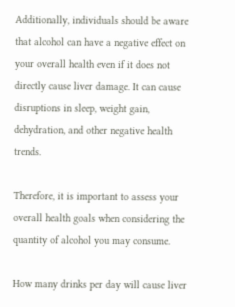Additionally, individuals should be aware that alcohol can have a negative effect on your overall health even if it does not directly cause liver damage. It can cause disruptions in sleep, weight gain, dehydration, and other negative health trends.

Therefore, it is important to assess your overall health goals when considering the quantity of alcohol you may consume.

How many drinks per day will cause liver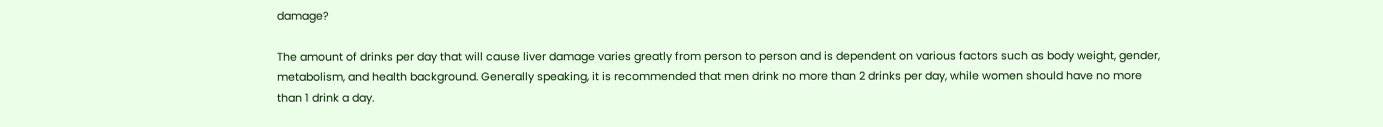damage?

The amount of drinks per day that will cause liver damage varies greatly from person to person and is dependent on various factors such as body weight, gender, metabolism, and health background. Generally speaking, it is recommended that men drink no more than 2 drinks per day, while women should have no more than 1 drink a day.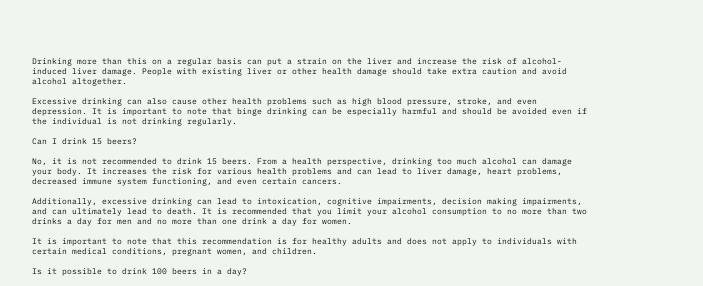Drinking more than this on a regular basis can put a strain on the liver and increase the risk of alcohol-induced liver damage. People with existing liver or other health damage should take extra caution and avoid alcohol altogether.

Excessive drinking can also cause other health problems such as high blood pressure, stroke, and even depression. It is important to note that binge drinking can be especially harmful and should be avoided even if the individual is not drinking regularly.

Can I drink 15 beers?

No, it is not recommended to drink 15 beers. From a health perspective, drinking too much alcohol can damage your body. It increases the risk for various health problems and can lead to liver damage, heart problems, decreased immune system functioning, and even certain cancers.

Additionally, excessive drinking can lead to intoxication, cognitive impairments, decision making impairments, and can ultimately lead to death. It is recommended that you limit your alcohol consumption to no more than two drinks a day for men and no more than one drink a day for women.

It is important to note that this recommendation is for healthy adults and does not apply to individuals with certain medical conditions, pregnant women, and children.

Is it possible to drink 100 beers in a day?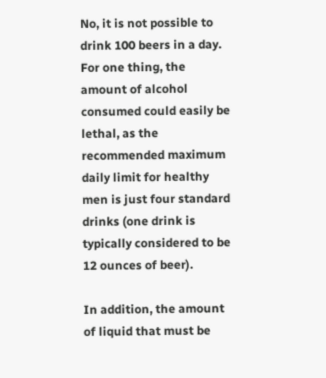No, it is not possible to drink 100 beers in a day. For one thing, the amount of alcohol consumed could easily be lethal, as the recommended maximum daily limit for healthy men is just four standard drinks (one drink is typically considered to be 12 ounces of beer).

In addition, the amount of liquid that must be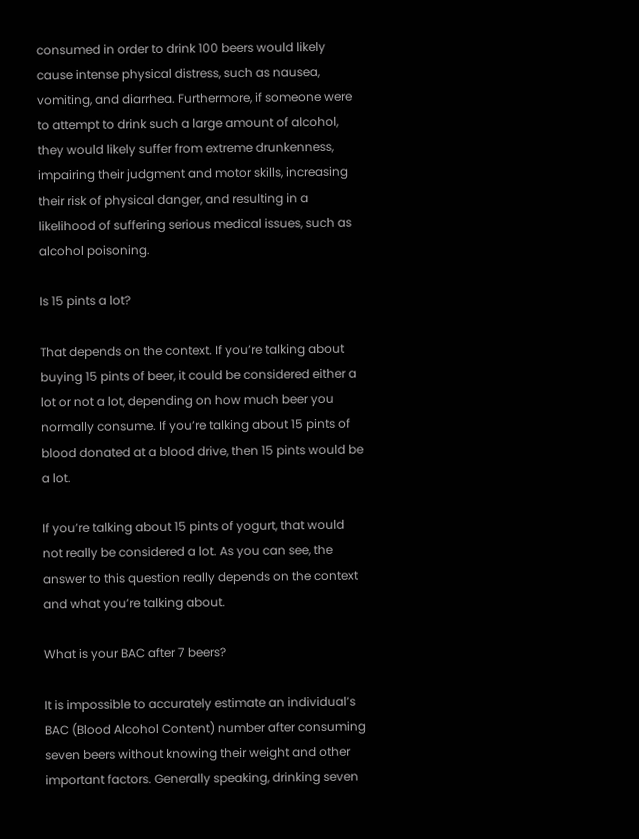consumed in order to drink 100 beers would likely cause intense physical distress, such as nausea, vomiting, and diarrhea. Furthermore, if someone were to attempt to drink such a large amount of alcohol, they would likely suffer from extreme drunkenness, impairing their judgment and motor skills, increasing their risk of physical danger, and resulting in a likelihood of suffering serious medical issues, such as alcohol poisoning.

Is 15 pints a lot?

That depends on the context. If you’re talking about buying 15 pints of beer, it could be considered either a lot or not a lot, depending on how much beer you normally consume. If you’re talking about 15 pints of blood donated at a blood drive, then 15 pints would be a lot.

If you’re talking about 15 pints of yogurt, that would not really be considered a lot. As you can see, the answer to this question really depends on the context and what you’re talking about.

What is your BAC after 7 beers?

It is impossible to accurately estimate an individual’s BAC (Blood Alcohol Content) number after consuming seven beers without knowing their weight and other important factors. Generally speaking, drinking seven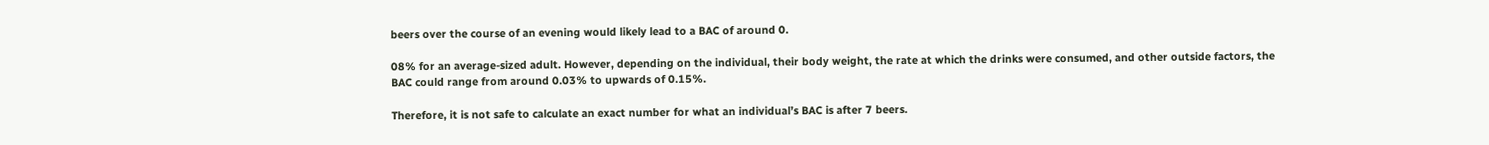beers over the course of an evening would likely lead to a BAC of around 0.

08% for an average-sized adult. However, depending on the individual, their body weight, the rate at which the drinks were consumed, and other outside factors, the BAC could range from around 0.03% to upwards of 0.15%.

Therefore, it is not safe to calculate an exact number for what an individual’s BAC is after 7 beers.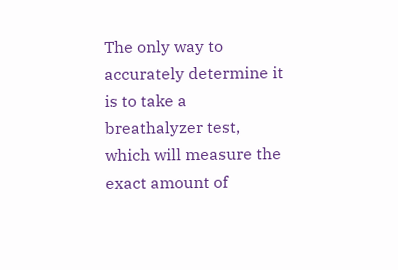The only way to accurately determine it is to take a breathalyzer test, which will measure the exact amount of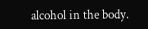alcohol in the body.